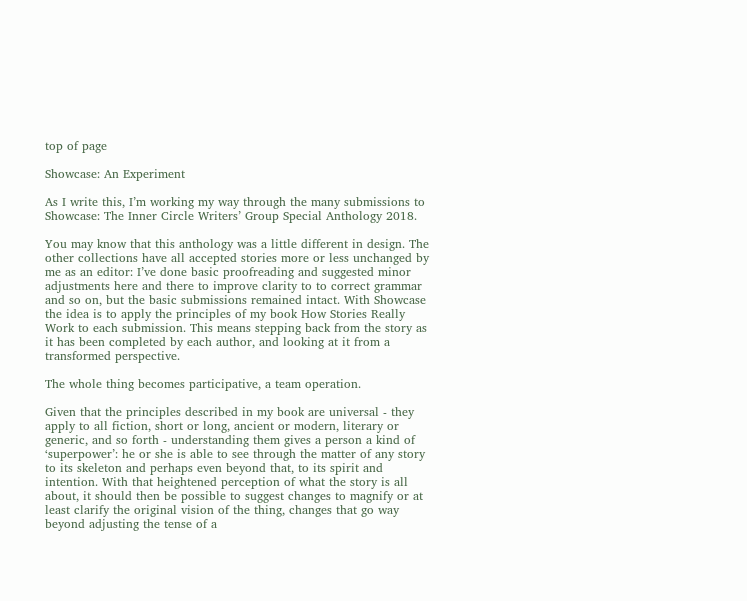top of page

Showcase: An Experiment

As I write this, I’m working my way through the many submissions to Showcase: The Inner Circle Writers’ Group Special Anthology 2018.

You may know that this anthology was a little different in design. The other collections have all accepted stories more or less unchanged by me as an editor: I’ve done basic proofreading and suggested minor adjustments here and there to improve clarity to to correct grammar and so on, but the basic submissions remained intact. With Showcase the idea is to apply the principles of my book How Stories Really Work to each submission. This means stepping back from the story as it has been completed by each author, and looking at it from a transformed perspective.

The whole thing becomes participative, a team operation.

Given that the principles described in my book are universal - they apply to all fiction, short or long, ancient or modern, literary or generic, and so forth - understanding them gives a person a kind of ‘superpower’: he or she is able to see through the matter of any story to its skeleton and perhaps even beyond that, to its spirit and intention. With that heightened perception of what the story is all about, it should then be possible to suggest changes to magnify or at least clarify the original vision of the thing, changes that go way beyond adjusting the tense of a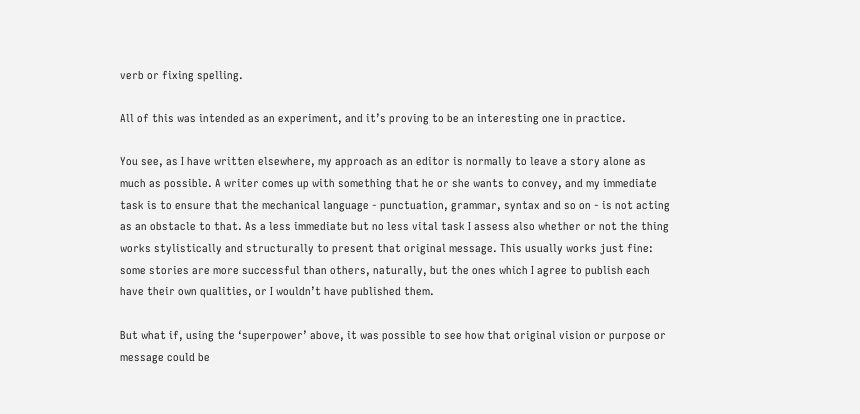verb or fixing spelling.

All of this was intended as an experiment, and it’s proving to be an interesting one in practice.

You see, as I have written elsewhere, my approach as an editor is normally to leave a story alone as much as possible. A writer comes up with something that he or she wants to convey, and my immediate task is to ensure that the mechanical language - punctuation, grammar, syntax and so on - is not acting as an obstacle to that. As a less immediate but no less vital task I assess also whether or not the thing works stylistically and structurally to present that original message. This usually works just fine: some stories are more successful than others, naturally, but the ones which I agree to publish each have their own qualities, or I wouldn’t have published them.

But what if, using the ‘superpower’ above, it was possible to see how that original vision or purpose or message could be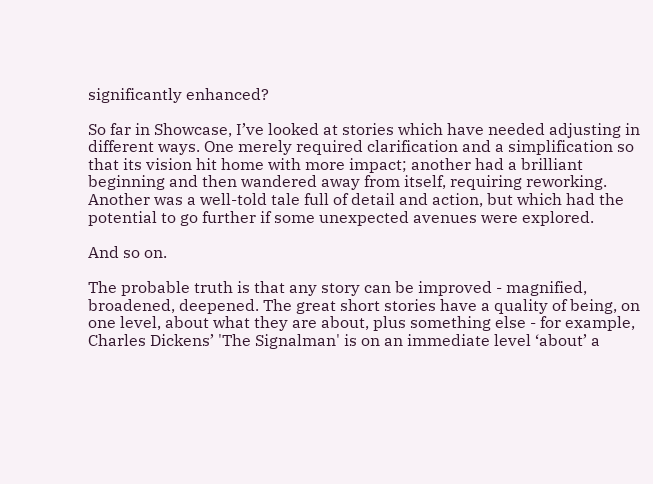significantly enhanced?

So far in Showcase, I’ve looked at stories which have needed adjusting in different ways. One merely required clarification and a simplification so that its vision hit home with more impact; another had a brilliant beginning and then wandered away from itself, requiring reworking. Another was a well-told tale full of detail and action, but which had the potential to go further if some unexpected avenues were explored.

And so on.

The probable truth is that any story can be improved - magnified, broadened, deepened. The great short stories have a quality of being, on one level, about what they are about, plus something else - for example, Charles Dickens’ 'The Signalman' is on an immediate level ‘about’ a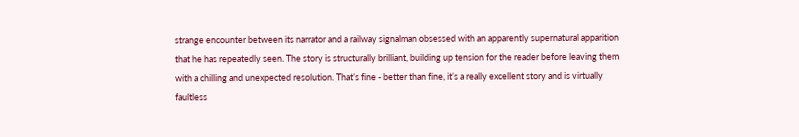strange encounter between its narrator and a railway signalman obsessed with an apparently supernatural apparition that he has repeatedly seen. The story is structurally brilliant, building up tension for the reader before leaving them with a chilling and unexpected resolution. That’s fine - better than fine, it’s a really excellent story and is virtually faultless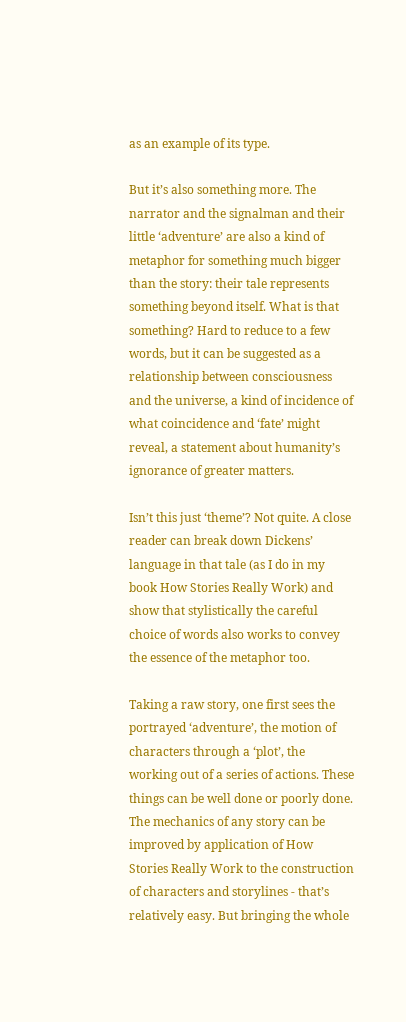as an example of its type.

But it’s also something more. The narrator and the signalman and their little ‘adventure’ are also a kind of metaphor for something much bigger than the story: their tale represents something beyond itself. What is that something? Hard to reduce to a few words, but it can be suggested as a relationship between consciousness and the universe, a kind of incidence of what coincidence and ‘fate’ might reveal, a statement about humanity’s ignorance of greater matters.

Isn’t this just ‘theme’? Not quite. A close reader can break down Dickens’ language in that tale (as I do in my book How Stories Really Work) and show that stylistically the careful choice of words also works to convey the essence of the metaphor too.

Taking a raw story, one first sees the portrayed ‘adventure’, the motion of characters through a ‘plot’, the working out of a series of actions. These things can be well done or poorly done. The mechanics of any story can be improved by application of How Stories Really Work to the construction of characters and storylines - that’s relatively easy. But bringing the whole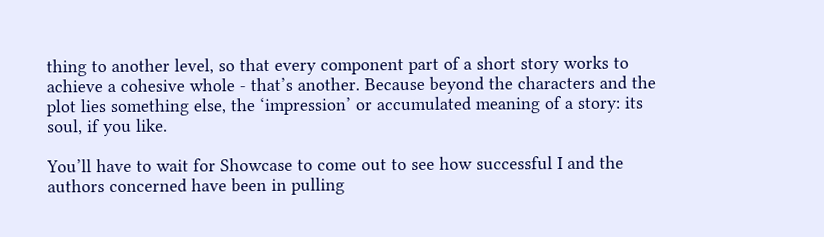thing to another level, so that every component part of a short story works to achieve a cohesive whole - that’s another. Because beyond the characters and the plot lies something else, the ‘impression’ or accumulated meaning of a story: its soul, if you like.

You’ll have to wait for Showcase to come out to see how successful I and the authors concerned have been in pulling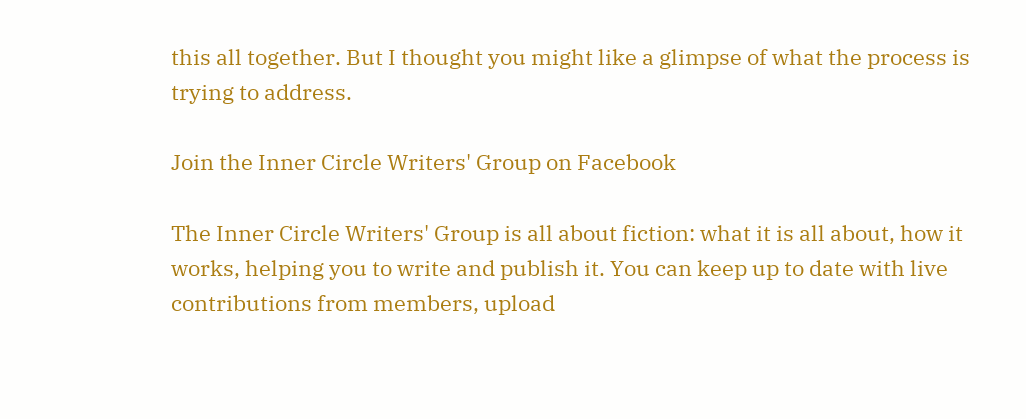this all together. But I thought you might like a glimpse of what the process is trying to address.

Join the Inner Circle Writers' Group on Facebook

The Inner Circle Writers' Group is all about fiction: what it is all about, how it works, helping you to write and publish it. You can keep up to date with live contributions from members, upload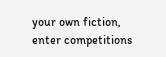your own fiction, enter competitions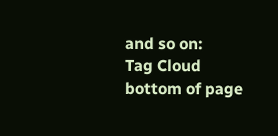and so on:
Tag Cloud
bottom of page